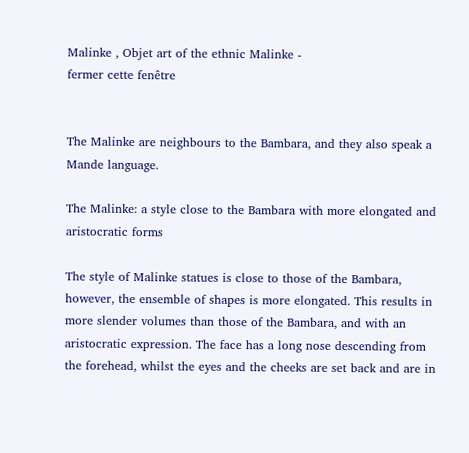Malinke , Objet art of the ethnic Malinke -
fermer cette fenêtre


The Malinke are neighbours to the Bambara, and they also speak a Mande language.

The Malinke: a style close to the Bambara with more elongated and aristocratic forms

The style of Malinke statues is close to those of the Bambara, however, the ensemble of shapes is more elongated. This results in more slender volumes than those of the Bambara, and with an aristocratic expression. The face has a long nose descending from the forehead, whilst the eyes and the cheeks are set back and are in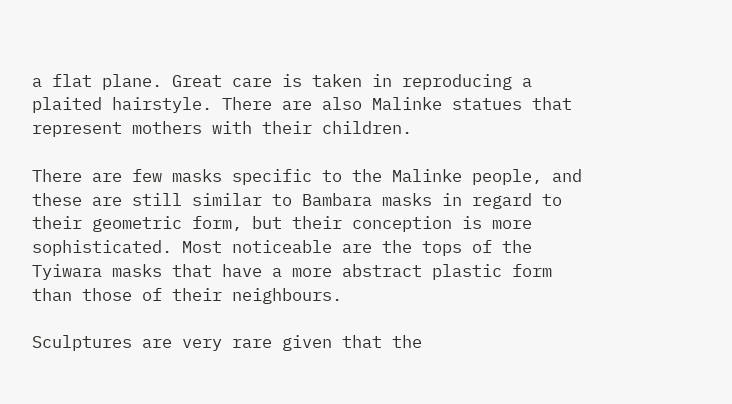a flat plane. Great care is taken in reproducing a plaited hairstyle. There are also Malinke statues that represent mothers with their children.

There are few masks specific to the Malinke people, and these are still similar to Bambara masks in regard to their geometric form, but their conception is more sophisticated. Most noticeable are the tops of the Tyiwara masks that have a more abstract plastic form than those of their neighbours.

Sculptures are very rare given that the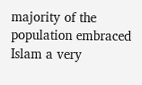majority of the population embraced Islam a very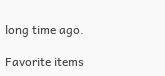long time ago.

Favorite items